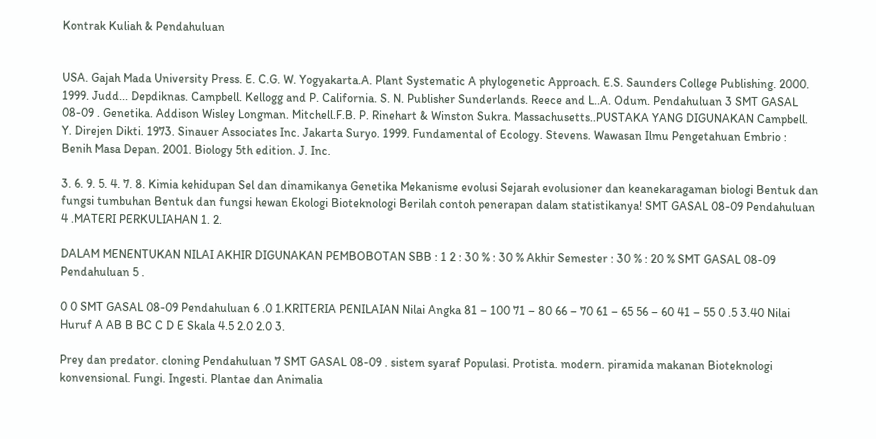Kontrak Kuliah & Pendahuluan


USA. Gajah Mada University Press. E. C.G. W. Yogyakarta.A. Plant Systematic A phylogenetic Approach. E.S. Saunders College Publishing. 2000. 1999. Judd... Depdiknas. Campbell. Kellogg and P. California. S. N. Publisher Sunderlands. Reece and L..A. Odum. Pendahuluan 3 SMT GASAL 08-09 . Genetika. Addison Wisley Longman. Mitchell.F.B. P. Rinehart & Winston Sukra. Massachusetts..PUSTAKA YANG DIGUNAKAN Campbell. Y. Direjen Dikti. 1973. Sinauer Associates Inc. Jakarta Suryo. 1999. Fundamental of Ecology. Stevens. Wawasan Ilmu Pengetahuan Embrio : Benih Masa Depan. 2001. Biology 5th edition. J. Inc.

3. 6. 9. 5. 4. 7. 8. Kimia kehidupan Sel dan dinamikanya Genetika Mekanisme evolusi Sejarah evolusioner dan keanekaragaman biologi Bentuk dan fungsi tumbuhan Bentuk dan fungsi hewan Ekologi Bioteknologi Berilah contoh penerapan dalam statistikanya! SMT GASAL 08-09 Pendahuluan 4 .MATERI PERKULIAHAN 1. 2.

DALAM MENENTUKAN NILAI AKHIR DIGUNAKAN PEMBOBOTAN SBB : 1 2 : 30 % : 30 % Akhir Semester : 30 % : 20 % SMT GASAL 08-09 Pendahuluan 5 .

0 0 SMT GASAL 08-09 Pendahuluan 6 .0 1.KRITERIA PENILAIAN Nilai Angka 81 – 100 71 – 80 66 – 70 61 – 65 56 – 60 41 – 55 0 .5 3.40 Nilai Huruf A AB B BC C D E Skala 4.5 2.0 2.0 3.

Prey dan predator. cloning Pendahuluan 7 SMT GASAL 08-09 . sistem syaraf Populasi. Protista. modern. piramida makanan Bioteknologi konvensional. Fungi. Ingesti. Plantae dan Animalia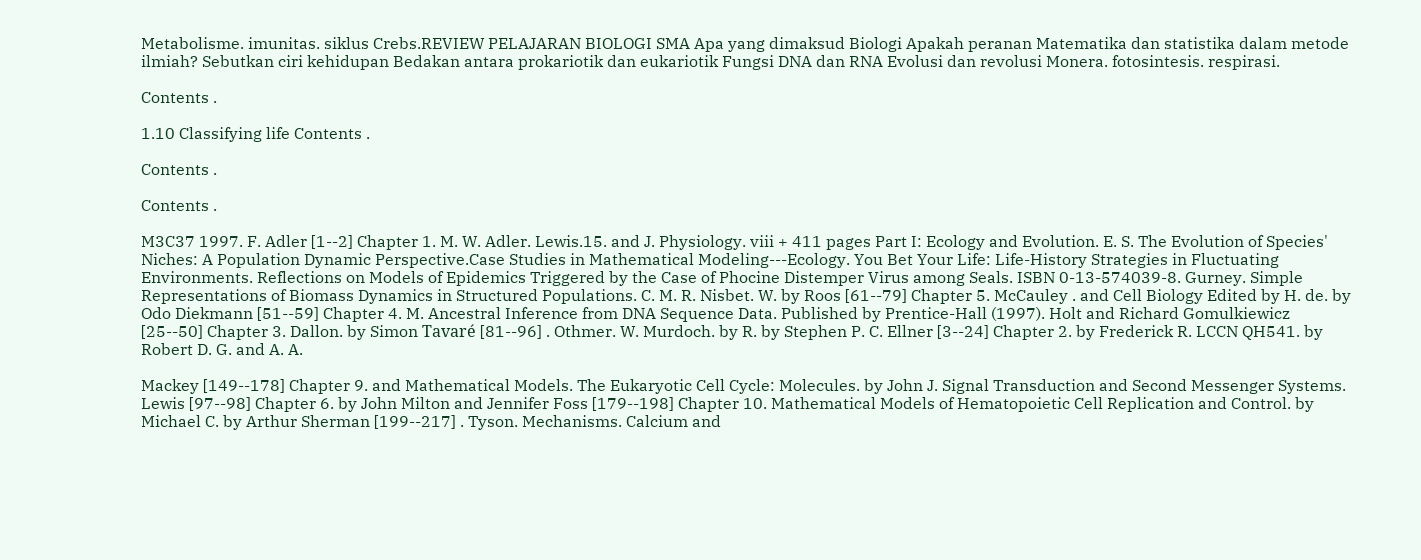Metabolisme. imunitas. siklus Crebs.REVIEW PELAJARAN BIOLOGI SMA Apa yang dimaksud Biologi Apakah peranan Matematika dan statistika dalam metode ilmiah? Sebutkan ciri kehidupan Bedakan antara prokariotik dan eukariotik Fungsi DNA dan RNA Evolusi dan revolusi Monera. fotosintesis. respirasi.

Contents .

1.10 Classifying life Contents .

Contents .

Contents .

M3C37 1997. F. Adler [1--2] Chapter 1. M. W. Adler. Lewis.15. and J. Physiology. viii + 411 pages Part I: Ecology and Evolution. E. S. The Evolution of Species' Niches: A Population Dynamic Perspective.Case Studies in Mathematical Modeling---Ecology. You Bet Your Life: Life-History Strategies in Fluctuating Environments. Reflections on Models of Epidemics Triggered by the Case of Phocine Distemper Virus among Seals. ISBN 0-13-574039-8. Gurney. Simple Representations of Biomass Dynamics in Structured Populations. C. M. R. Nisbet. W. by Roos [61--79] Chapter 5. McCauley . and Cell Biology Edited by H. de. by Odo Diekmann [51--59] Chapter 4. M. Ancestral Inference from DNA Sequence Data. Published by Prentice-Hall (1997). Holt and Richard Gomulkiewicz [25--50] Chapter 3. Dallon. by Simon Tavaré [81--96] . Othmer. W. Murdoch. by R. by Stephen P. C. Ellner [3--24] Chapter 2. by Frederick R. LCCN QH541. by Robert D. G. and A. A.

Mackey [149--178] Chapter 9. and Mathematical Models. The Eukaryotic Cell Cycle: Molecules. by John J. Signal Transduction and Second Messenger Systems. Lewis [97--98] Chapter 6. by John Milton and Jennifer Foss [179--198] Chapter 10. Mathematical Models of Hematopoietic Cell Replication and Control. by Michael C. by Arthur Sherman [199--217] . Tyson. Mechanisms. Calcium and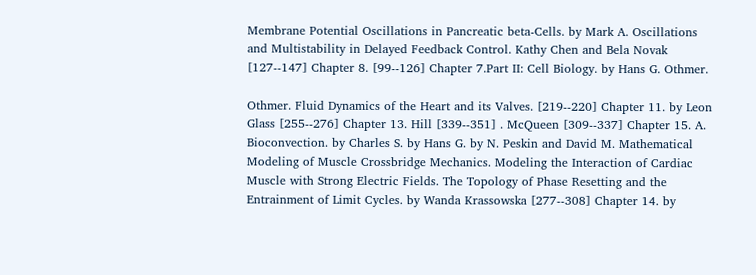Membrane Potential Oscillations in Pancreatic beta-Cells. by Mark A. Oscillations and Multistability in Delayed Feedback Control. Kathy Chen and Bela Novak [127--147] Chapter 8. [99--126] Chapter 7.Part II: Cell Biology. by Hans G. Othmer.

Othmer. Fluid Dynamics of the Heart and its Valves. [219--220] Chapter 11. by Leon Glass [255--276] Chapter 13. Hill [339--351] . McQueen [309--337] Chapter 15. A. Bioconvection. by Charles S. by Hans G. by N. Peskin and David M. Mathematical Modeling of Muscle Crossbridge Mechanics. Modeling the Interaction of Cardiac Muscle with Strong Electric Fields. The Topology of Phase Resetting and the Entrainment of Limit Cycles. by Wanda Krassowska [277--308] Chapter 14. by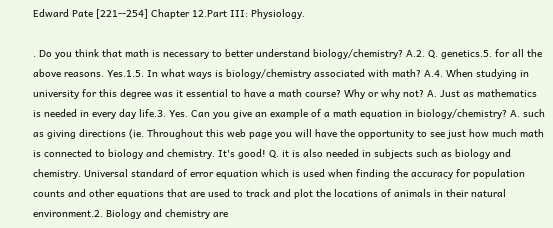Edward Pate [221--254] Chapter 12.Part III: Physiology.

. Do you think that math is necessary to better understand biology/chemistry? A.2. Q. genetics.5. for all the above reasons. Yes.1.5. In what ways is biology/chemistry associated with math? A.4. When studying in university for this degree was it essential to have a math course? Why or why not? A. Just as mathematics is needed in every day life.3. Yes. Can you give an example of a math equation in biology/chemistry? A. such as giving directions (ie. Throughout this web page you will have the opportunity to see just how much math is connected to biology and chemistry. It's good! Q. it is also needed in subjects such as biology and chemistry. Universal standard of error equation which is used when finding the accuracy for population counts and other equations that are used to track and plot the locations of animals in their natural environment.2. Biology and chemistry are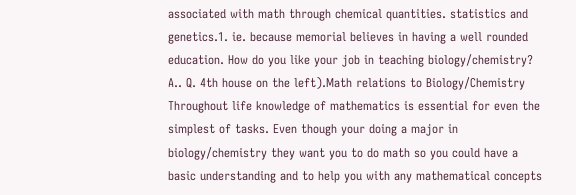associated with math through chemical quantities. statistics and genetics.1. ie. because memorial believes in having a well rounded education. How do you like your job in teaching biology/chemistry? A.. Q. 4th house on the left).Math relations to Biology/Chemistry Throughout life knowledge of mathematics is essential for even the simplest of tasks. Even though your doing a major in biology/chemistry they want you to do math so you could have a basic understanding and to help you with any mathematical concepts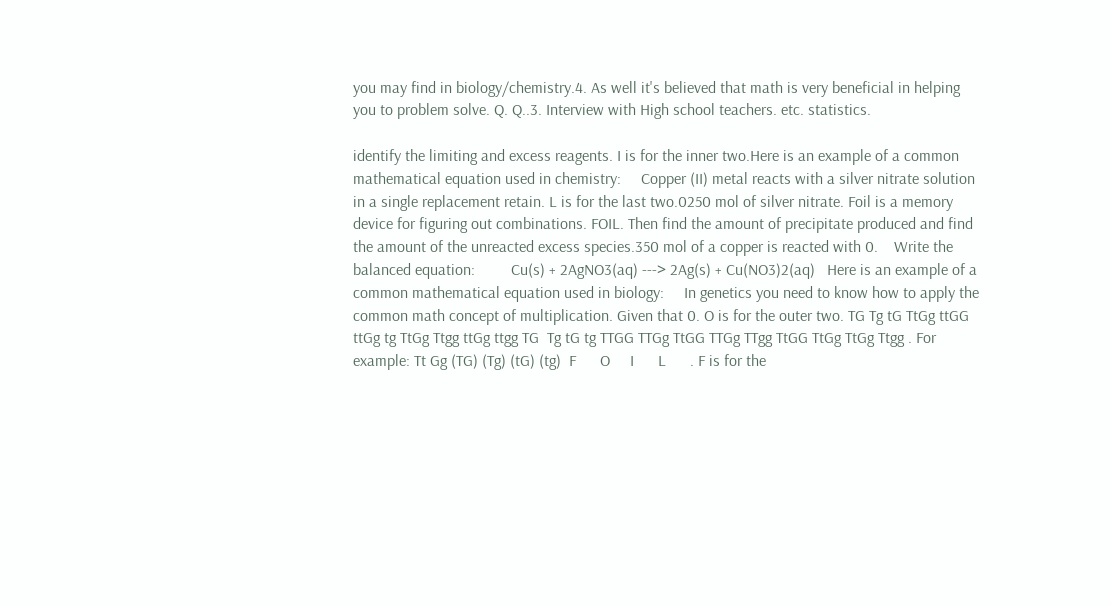you may find in biology/chemistry.4. As well it's believed that math is very beneficial in helping you to problem solve. Q. Q..3. Interview with High school teachers. etc. statistics.

identify the limiting and excess reagents. I is for the inner two.Here is an example of a common mathematical equation used in chemistry:     Copper (II) metal reacts with a silver nitrate solution in a single replacement retain. L is for the last two.0250 mol of silver nitrate. Foil is a memory device for figuring out combinations. FOIL. Then find the amount of precipitate produced and find the amount of the unreacted excess species.350 mol of a copper is reacted with 0.    Write the balanced equation:         Cu(s) + 2AgNO3(aq) ---> 2Ag(s) + Cu(NO3)2(aq)   Here is an example of a common mathematical equation used in biology:     In genetics you need to know how to apply the common math concept of multiplication. Given that 0. O is for the outer two. TG Tg tG TtGg ttGG ttGg tg TtGg Ttgg ttGg ttgg TG  Tg tG tg TTGG TTGg TtGG TTGg TTgg TtGG TtGg TtGg Ttgg . For example: Tt Gg (TG) (Tg) (tG) (tg)  F      O     I      L      . F is for the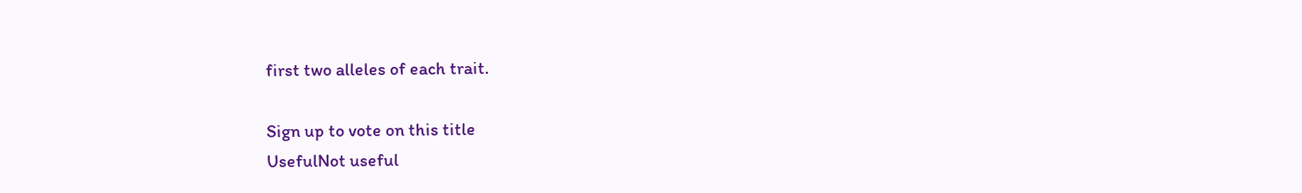first two alleles of each trait.

Sign up to vote on this title
UsefulNot useful